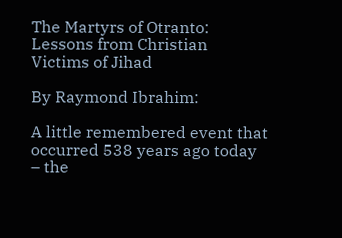The Martyrs of Otranto: Lessons from Christian Victims of Jihad

By Raymond Ibrahim:

A little remembered event that occurred 538 years ago today – the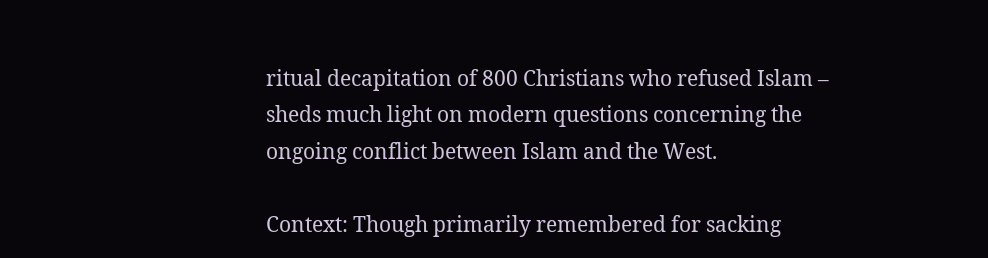ritual decapitation of 800 Christians who refused Islam – sheds much light on modern questions concerning the ongoing conflict between Islam and the West.

Context: Though primarily remembered for sacking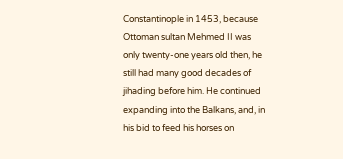Constantinople in 1453, because Ottoman sultan Mehmed II was only twenty-one years old then, he still had many good decades of jihading before him. He continued expanding into the Balkans, and, in his bid to feed his horses on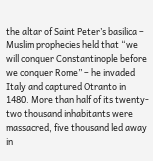the altar of Saint Peter’s basilica – Muslim prophecies held that “we will conquer Constantinople before we conquer Rome” – he invaded Italy and captured Otranto in 1480. More than half of its twenty-two thousand inhabitants were massacred, five thousand led away in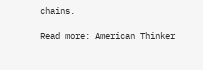chains.

Read more: American Thinker